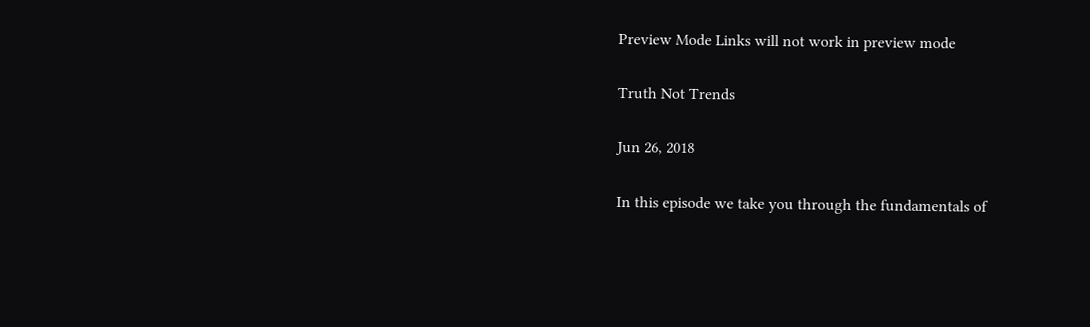Preview Mode Links will not work in preview mode

Truth Not Trends

Jun 26, 2018

In this episode we take you through the fundamentals of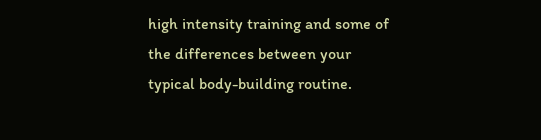high intensity training and some of the differences between your typical body-building routine.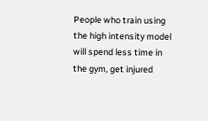People who train using the high intensity model will spend less time in the gym, get injured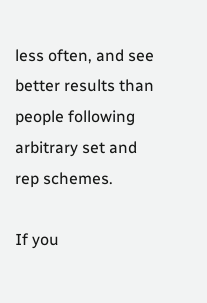less often, and see better results than people following arbitrary set and rep schemes.

If you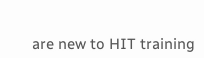are new to HIT training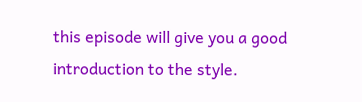this episode will give you a good introduction to the style.